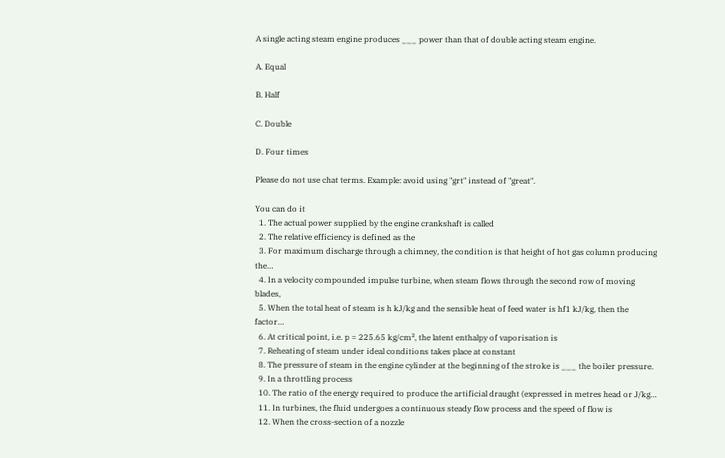A single acting steam engine produces ___ power than that of double acting steam engine.

A. Equal

B. Half

C. Double

D. Four times

Please do not use chat terms. Example: avoid using "grt" instead of "great".

You can do it
  1. The actual power supplied by the engine crankshaft is called
  2. The relative efficiency is defined as the
  3. For maximum discharge through a chimney, the condition is that height of hot gas column producing the…
  4. In a velocity compounded impulse turbine, when steam flows through the second row of moving blades,
  5. When the total heat of steam is h kJ/kg and the sensible heat of feed water is hf1 kJ/kg, then the factor…
  6. At critical point, i.e. p = 225.65 kg/cm², the latent enthalpy of vaporisation is
  7. Reheating of steam under ideal conditions takes place at constant
  8. The pressure of steam in the engine cylinder at the beginning of the stroke is ___ the boiler pressure.
  9. In a throttling process
  10. The ratio of the energy required to produce the artificial draught (expressed in metres head or J/kg…
  11. In turbines, the fluid undergoes a continuous steady flow process and the speed of flow is
  12. When the cross-section of a nozzle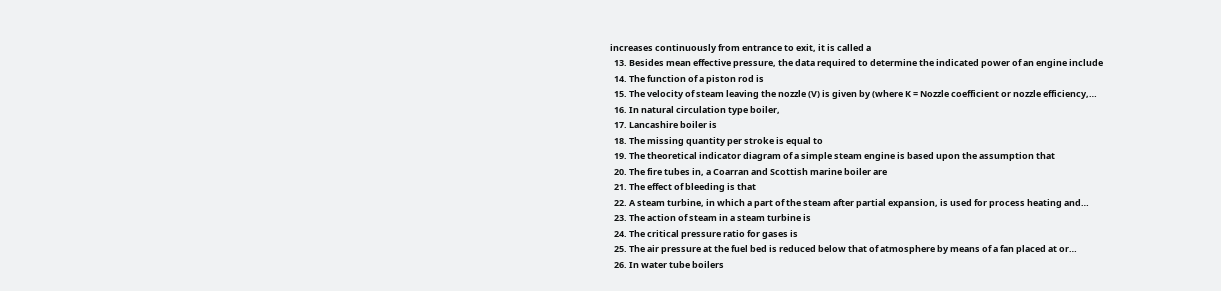increases continuously from entrance to exit, it is called a
  13. Besides mean effective pressure, the data required to determine the indicated power of an engine include
  14. The function of a piston rod is
  15. The velocity of steam leaving the nozzle (V) is given by (where K = Nozzle coefficient or nozzle efficiency,…
  16. In natural circulation type boiler,
  17. Lancashire boiler is
  18. The missing quantity per stroke is equal to
  19. The theoretical indicator diagram of a simple steam engine is based upon the assumption that
  20. The fire tubes in, a Coarran and Scottish marine boiler are
  21. The effect of bleeding is that
  22. A steam turbine, in which a part of the steam after partial expansion, is used for process heating and…
  23. The action of steam in a steam turbine is
  24. The critical pressure ratio for gases is
  25. The air pressure at the fuel bed is reduced below that of atmosphere by means of a fan placed at or…
  26. In water tube boilers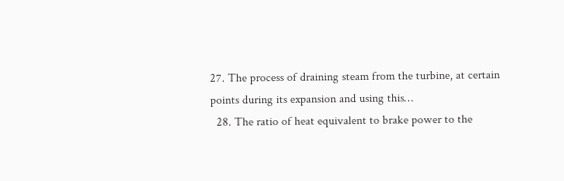27. The process of draining steam from the turbine, at certain points during its expansion and using this…
  28. The ratio of heat equivalent to brake power to the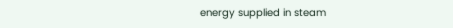energy supplied in steam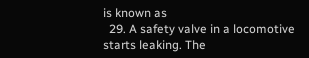is known as
  29. A safety valve in a locomotive starts leaking. The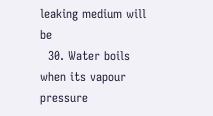leaking medium will be
  30. Water boils when its vapour pressure